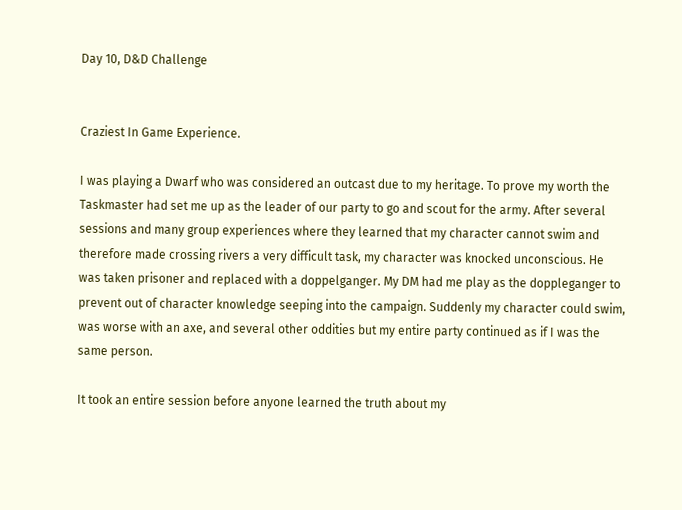Day 10, D&D Challenge


Craziest In Game Experience.

I was playing a Dwarf who was considered an outcast due to my heritage. To prove my worth the Taskmaster had set me up as the leader of our party to go and scout for the army. After several sessions and many group experiences where they learned that my character cannot swim and therefore made crossing rivers a very difficult task, my character was knocked unconscious. He was taken prisoner and replaced with a doppelganger. My DM had me play as the doppleganger to prevent out of character knowledge seeping into the campaign. Suddenly my character could swim, was worse with an axe, and several other oddities but my entire party continued as if I was the same person.

It took an entire session before anyone learned the truth about my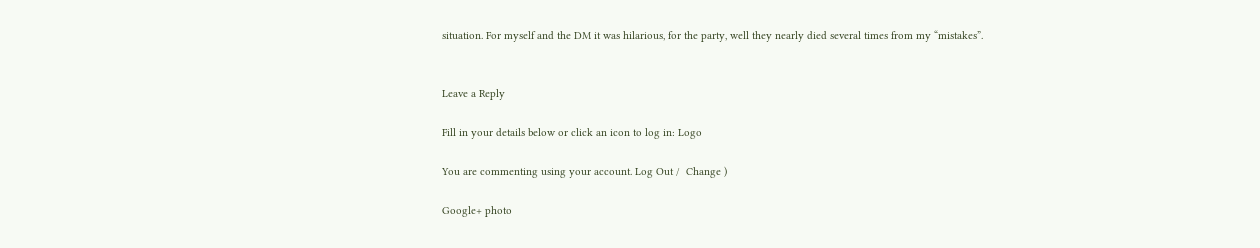situation. For myself and the DM it was hilarious, for the party, well they nearly died several times from my “mistakes”.


Leave a Reply

Fill in your details below or click an icon to log in: Logo

You are commenting using your account. Log Out /  Change )

Google+ photo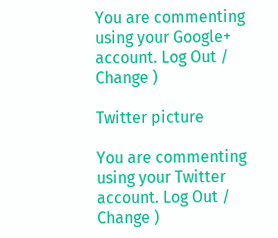You are commenting using your Google+ account. Log Out /  Change )

Twitter picture

You are commenting using your Twitter account. Log Out /  Change )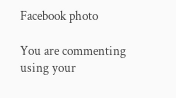Facebook photo

You are commenting using your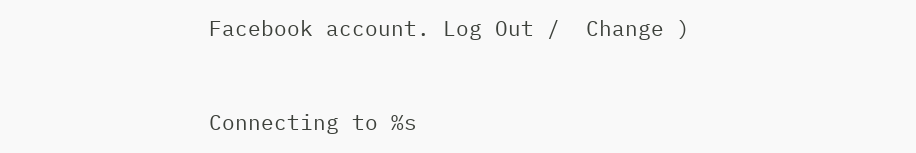Facebook account. Log Out /  Change )


Connecting to %s